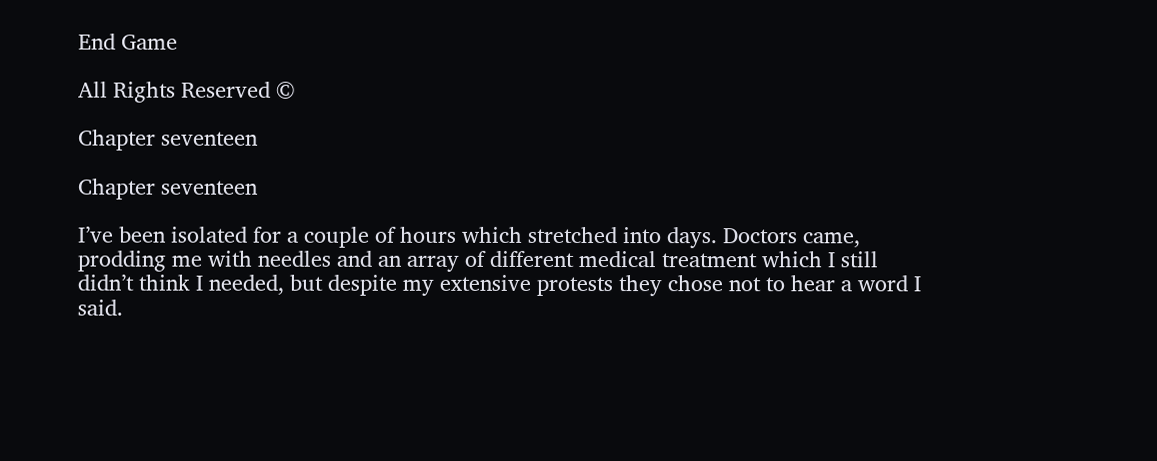End Game

All Rights Reserved ©

Chapter seventeen

Chapter seventeen

I’ve been isolated for a couple of hours which stretched into days. Doctors came, prodding me with needles and an array of different medical treatment which I still didn’t think I needed, but despite my extensive protests they chose not to hear a word I said.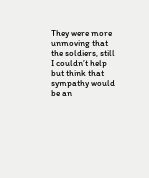They were more unmoving that the soldiers, still I couldn’t help but think that sympathy would be an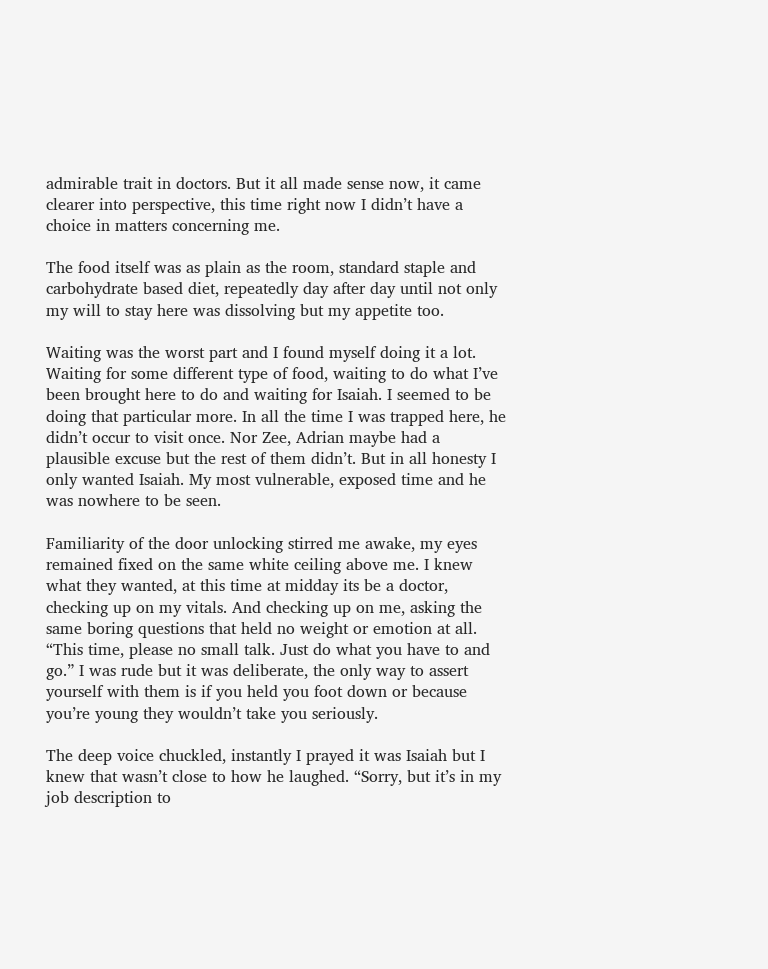admirable trait in doctors. But it all made sense now, it came clearer into perspective, this time right now I didn’t have a choice in matters concerning me.

The food itself was as plain as the room, standard staple and carbohydrate based diet, repeatedly day after day until not only my will to stay here was dissolving but my appetite too.

Waiting was the worst part and I found myself doing it a lot. Waiting for some different type of food, waiting to do what I’ve been brought here to do and waiting for Isaiah. I seemed to be doing that particular more. In all the time I was trapped here, he didn’t occur to visit once. Nor Zee, Adrian maybe had a plausible excuse but the rest of them didn’t. But in all honesty I only wanted Isaiah. My most vulnerable, exposed time and he was nowhere to be seen.

Familiarity of the door unlocking stirred me awake, my eyes remained fixed on the same white ceiling above me. I knew what they wanted, at this time at midday its be a doctor, checking up on my vitals. And checking up on me, asking the same boring questions that held no weight or emotion at all. “This time, please no small talk. Just do what you have to and go.” I was rude but it was deliberate, the only way to assert yourself with them is if you held you foot down or because you’re young they wouldn’t take you seriously.

The deep voice chuckled, instantly I prayed it was Isaiah but I knew that wasn’t close to how he laughed. “Sorry, but it’s in my job description to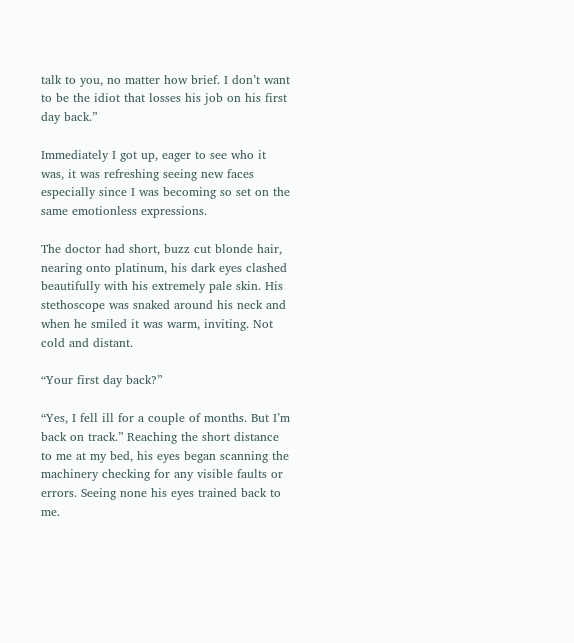talk to you, no matter how brief. I don’t want to be the idiot that losses his job on his first day back.”

Immediately I got up, eager to see who it was, it was refreshing seeing new faces especially since I was becoming so set on the same emotionless expressions.

The doctor had short, buzz cut blonde hair, nearing onto platinum, his dark eyes clashed beautifully with his extremely pale skin. His stethoscope was snaked around his neck and when he smiled it was warm, inviting. Not cold and distant.

“Your first day back?”

“Yes, I fell ill for a couple of months. But I’m back on track.” Reaching the short distance to me at my bed, his eyes began scanning the machinery checking for any visible faults or errors. Seeing none his eyes trained back to me.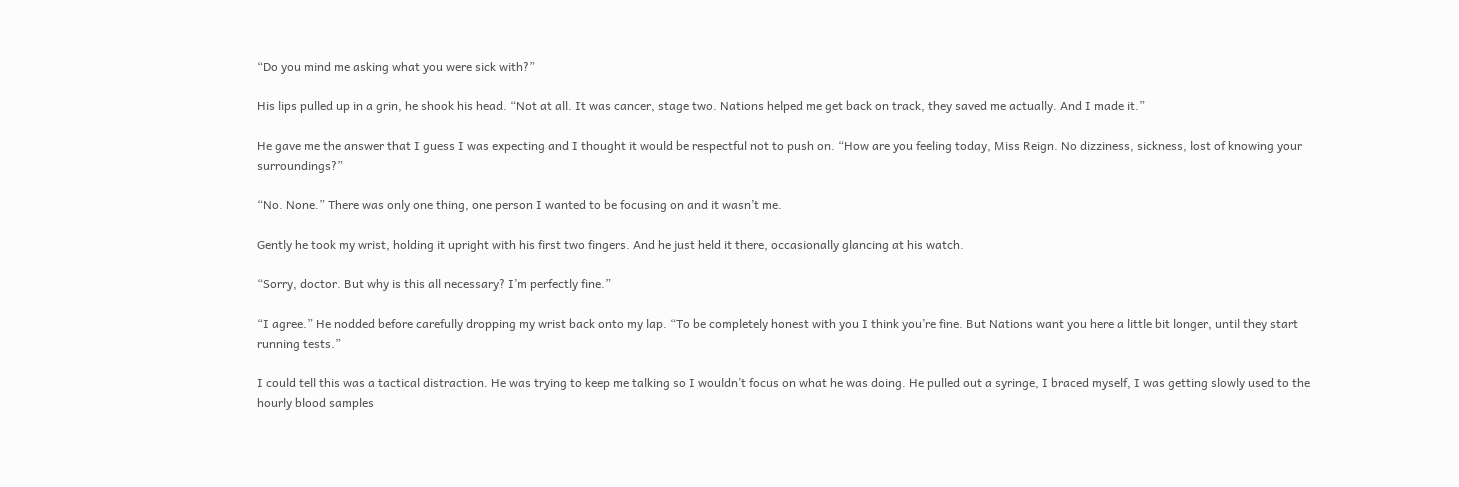“Do you mind me asking what you were sick with?”

His lips pulled up in a grin, he shook his head. “Not at all. It was cancer, stage two. Nations helped me get back on track, they saved me actually. And I made it.”

He gave me the answer that I guess I was expecting and I thought it would be respectful not to push on. “How are you feeling today, Miss Reign. No dizziness, sickness, lost of knowing your surroundings?”

“No. None.” There was only one thing, one person I wanted to be focusing on and it wasn’t me.

Gently he took my wrist, holding it upright with his first two fingers. And he just held it there, occasionally glancing at his watch.

“Sorry, doctor. But why is this all necessary? I’m perfectly fine.”

“I agree.” He nodded before carefully dropping my wrist back onto my lap. “To be completely honest with you I think you’re fine. But Nations want you here a little bit longer, until they start running tests.”

I could tell this was a tactical distraction. He was trying to keep me talking so I wouldn’t focus on what he was doing. He pulled out a syringe, I braced myself, I was getting slowly used to the hourly blood samples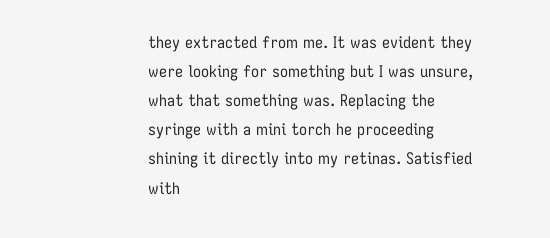they extracted from me. It was evident they were looking for something but I was unsure, what that something was. Replacing the syringe with a mini torch he proceeding shining it directly into my retinas. Satisfied with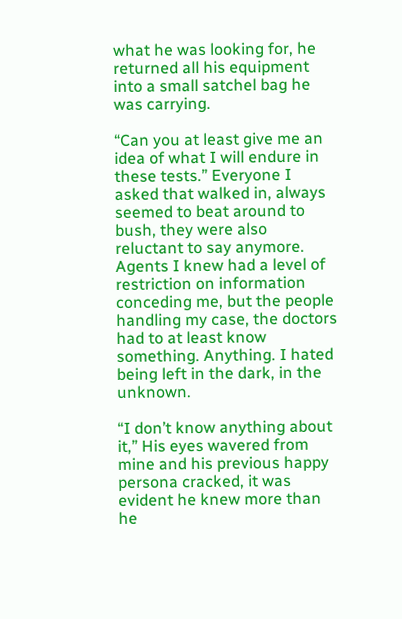what he was looking for, he returned all his equipment into a small satchel bag he was carrying.

“Can you at least give me an idea of what I will endure in these tests.” Everyone I asked that walked in, always seemed to beat around to bush, they were also reluctant to say anymore. Agents I knew had a level of restriction on information conceding me, but the people handling my case, the doctors had to at least know something. Anything. I hated being left in the dark, in the unknown.

“I don’t know anything about it,” His eyes wavered from mine and his previous happy persona cracked, it was evident he knew more than he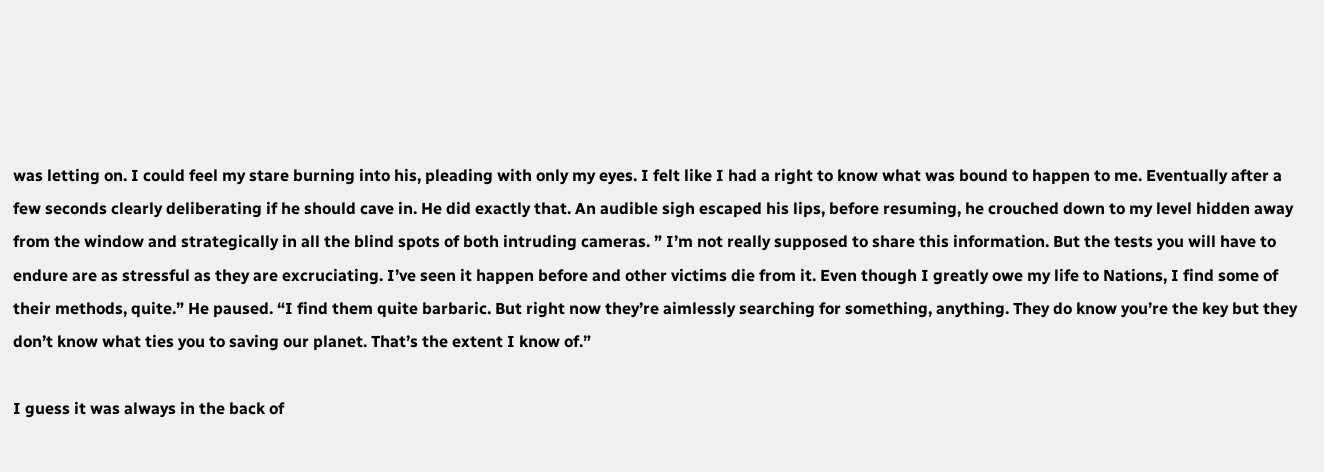was letting on. I could feel my stare burning into his, pleading with only my eyes. I felt like I had a right to know what was bound to happen to me. Eventually after a few seconds clearly deliberating if he should cave in. He did exactly that. An audible sigh escaped his lips, before resuming, he crouched down to my level hidden away from the window and strategically in all the blind spots of both intruding cameras. ” I’m not really supposed to share this information. But the tests you will have to endure are as stressful as they are excruciating. I’ve seen it happen before and other victims die from it. Even though I greatly owe my life to Nations, I find some of their methods, quite.” He paused. “I find them quite barbaric. But right now they’re aimlessly searching for something, anything. They do know you’re the key but they don’t know what ties you to saving our planet. That’s the extent I know of.”

I guess it was always in the back of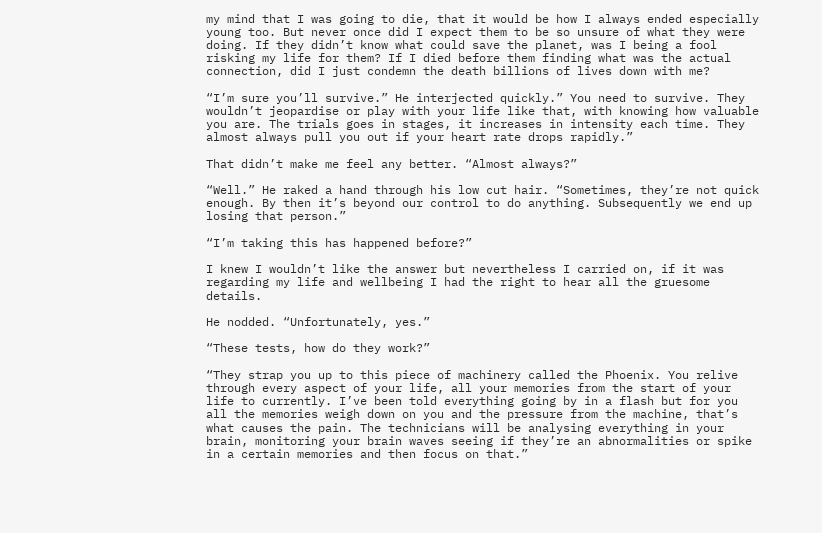my mind that I was going to die, that it would be how I always ended especially young too. But never once did I expect them to be so unsure of what they were doing. If they didn’t know what could save the planet, was I being a fool risking my life for them? If I died before them finding what was the actual connection, did I just condemn the death billions of lives down with me?

“I’m sure you’ll survive.” He interjected quickly.” You need to survive. They wouldn’t jeopardise or play with your life like that, with knowing how valuable you are. The trials goes in stages, it increases in intensity each time. They almost always pull you out if your heart rate drops rapidly.”

That didn’t make me feel any better. “Almost always?”

“Well.” He raked a hand through his low cut hair. “Sometimes, they’re not quick enough. By then it’s beyond our control to do anything. Subsequently we end up losing that person.”

“I’m taking this has happened before?”

I knew I wouldn’t like the answer but nevertheless I carried on, if it was regarding my life and wellbeing I had the right to hear all the gruesome details.

He nodded. “Unfortunately, yes.”

“These tests, how do they work?”

“They strap you up to this piece of machinery called the Phoenix. You relive through every aspect of your life, all your memories from the start of your life to currently. I’ve been told everything going by in a flash but for you all the memories weigh down on you and the pressure from the machine, that’s what causes the pain. The technicians will be analysing everything in your brain, monitoring your brain waves seeing if they’re an abnormalities or spike in a certain memories and then focus on that.”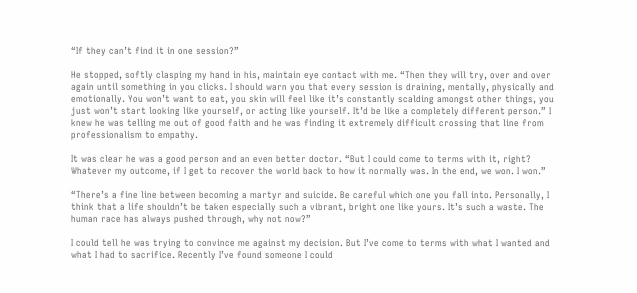“If they can’t find it in one session?”

He stopped, softly clasping my hand in his, maintain eye contact with me. “Then they will try, over and over again until something in you clicks. I should warn you that every session is draining, mentally, physically and emotionally. You won’t want to eat, you skin will feel like it’s constantly scalding amongst other things, you just won’t start looking like yourself, or acting like yourself. It’d be like a completely different person.” I knew he was telling me out of good faith and he was finding it extremely difficult crossing that line from professionalism to empathy.

It was clear he was a good person and an even better doctor. “But I could come to terms with it, right? Whatever my outcome, if I get to recover the world back to how it normally was. In the end, we won. I won.”

“There’s a fine line between becoming a martyr and suicide. Be careful which one you fall into. Personally, I think that a life shouldn’t be taken especially such a vibrant, bright one like yours. It’s such a waste. The human race has always pushed through, why not now?”

I could tell he was trying to convince me against my decision. But I’ve come to terms with what I wanted and what I had to sacrifice. Recently I’ve found someone I could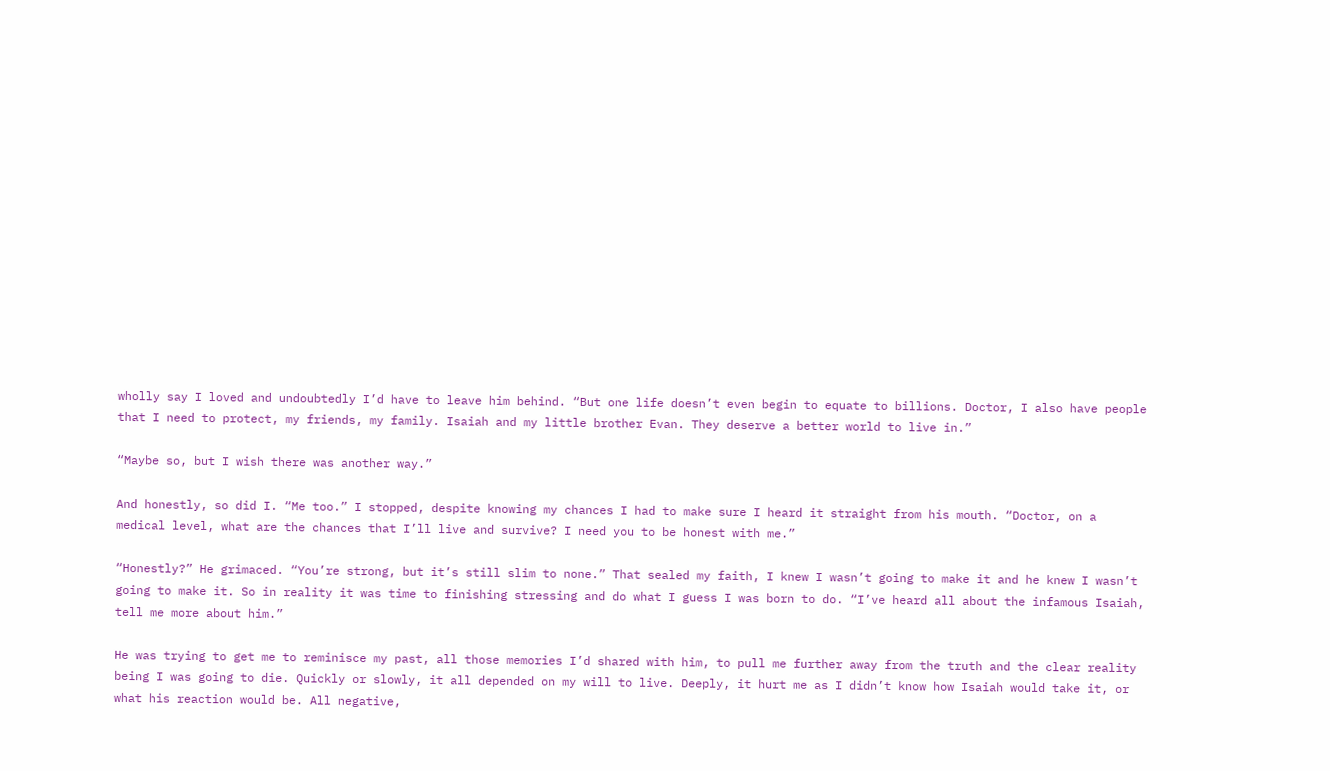wholly say I loved and undoubtedly I’d have to leave him behind. “But one life doesn’t even begin to equate to billions. Doctor, I also have people that I need to protect, my friends, my family. Isaiah and my little brother Evan. They deserve a better world to live in.”

“Maybe so, but I wish there was another way.”

And honestly, so did I. “Me too.” I stopped, despite knowing my chances I had to make sure I heard it straight from his mouth. “Doctor, on a medical level, what are the chances that I’ll live and survive? I need you to be honest with me.”

“Honestly?” He grimaced. “You’re strong, but it’s still slim to none.” That sealed my faith, I knew I wasn’t going to make it and he knew I wasn’t going to make it. So in reality it was time to finishing stressing and do what I guess I was born to do. “I’ve heard all about the infamous Isaiah, tell me more about him.”

He was trying to get me to reminisce my past, all those memories I’d shared with him, to pull me further away from the truth and the clear reality being I was going to die. Quickly or slowly, it all depended on my will to live. Deeply, it hurt me as I didn’t know how Isaiah would take it, or what his reaction would be. All negative,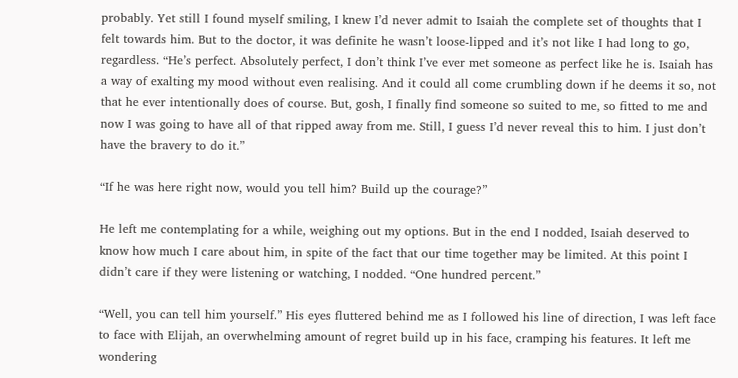probably. Yet still I found myself smiling, I knew I’d never admit to Isaiah the complete set of thoughts that I felt towards him. But to the doctor, it was definite he wasn’t loose-lipped and it’s not like I had long to go, regardless. “He’s perfect. Absolutely perfect, I don’t think I’ve ever met someone as perfect like he is. Isaiah has a way of exalting my mood without even realising. And it could all come crumbling down if he deems it so, not that he ever intentionally does of course. But, gosh, I finally find someone so suited to me, so fitted to me and now I was going to have all of that ripped away from me. Still, I guess I’d never reveal this to him. I just don’t have the bravery to do it.”

“If he was here right now, would you tell him? Build up the courage?”

He left me contemplating for a while, weighing out my options. But in the end I nodded, Isaiah deserved to know how much I care about him, in spite of the fact that our time together may be limited. At this point I didn’t care if they were listening or watching, I nodded. “One hundred percent.”

“Well, you can tell him yourself.” His eyes fluttered behind me as I followed his line of direction, I was left face to face with Elijah, an overwhelming amount of regret build up in his face, cramping his features. It left me wondering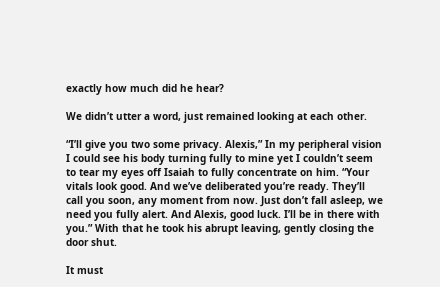exactly how much did he hear?

We didn’t utter a word, just remained looking at each other.

“I’ll give you two some privacy. Alexis,” In my peripheral vision I could see his body turning fully to mine yet I couldn’t seem to tear my eyes off Isaiah to fully concentrate on him. “Your vitals look good. And we’ve deliberated you’re ready. They’ll call you soon, any moment from now. Just don’t fall asleep, we need you fully alert. And Alexis, good luck. I’ll be in there with you.” With that he took his abrupt leaving, gently closing the door shut.

It must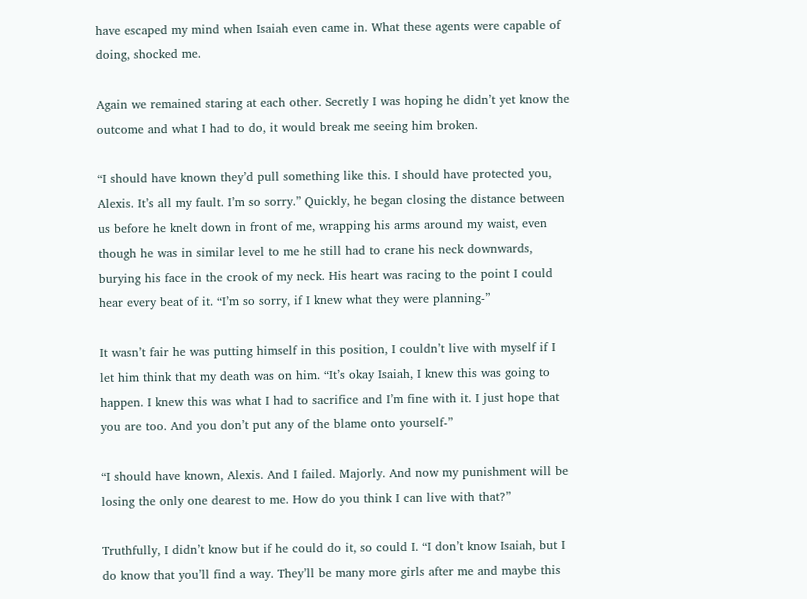have escaped my mind when Isaiah even came in. What these agents were capable of doing, shocked me.

Again we remained staring at each other. Secretly I was hoping he didn’t yet know the outcome and what I had to do, it would break me seeing him broken.

“I should have known they’d pull something like this. I should have protected you, Alexis. It’s all my fault. I’m so sorry.” Quickly, he began closing the distance between us before he knelt down in front of me, wrapping his arms around my waist, even though he was in similar level to me he still had to crane his neck downwards, burying his face in the crook of my neck. His heart was racing to the point I could hear every beat of it. “I’m so sorry, if I knew what they were planning-”

It wasn’t fair he was putting himself in this position, I couldn’t live with myself if I let him think that my death was on him. “It’s okay Isaiah, I knew this was going to happen. I knew this was what I had to sacrifice and I’m fine with it. I just hope that you are too. And you don’t put any of the blame onto yourself-”

“I should have known, Alexis. And I failed. Majorly. And now my punishment will be losing the only one dearest to me. How do you think I can live with that?”

Truthfully, I didn’t know but if he could do it, so could I. “I don’t know Isaiah, but I do know that you’ll find a way. They’ll be many more girls after me and maybe this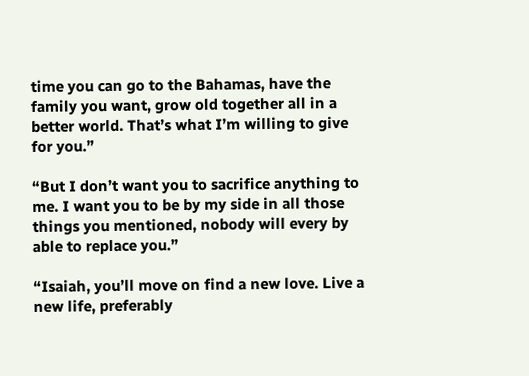time you can go to the Bahamas, have the family you want, grow old together all in a better world. That’s what I’m willing to give for you.”

“But I don’t want you to sacrifice anything to me. I want you to be by my side in all those things you mentioned, nobody will every by able to replace you.”

“Isaiah, you’ll move on find a new love. Live a new life, preferably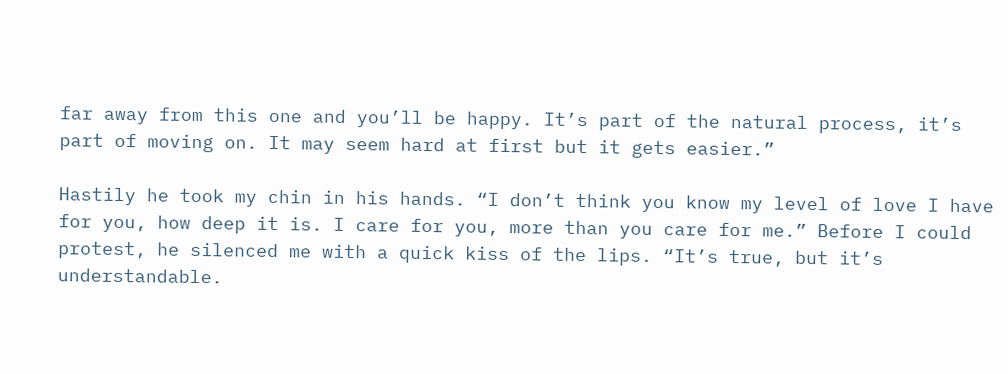far away from this one and you’ll be happy. It’s part of the natural process, it’s part of moving on. It may seem hard at first but it gets easier.”

Hastily he took my chin in his hands. “I don’t think you know my level of love I have for you, how deep it is. I care for you, more than you care for me.” Before I could protest, he silenced me with a quick kiss of the lips. “It’s true, but it’s understandable.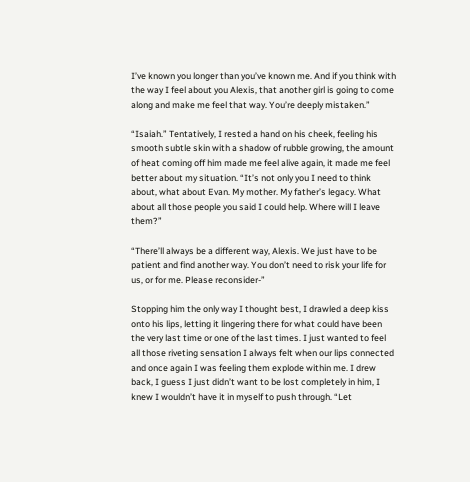I’ve known you longer than you’ve known me. And if you think with the way I feel about you Alexis, that another girl is going to come along and make me feel that way. You’re deeply mistaken.”

“Isaiah.” Tentatively, I rested a hand on his cheek, feeling his smooth subtle skin with a shadow of rubble growing, the amount of heat coming off him made me feel alive again, it made me feel better about my situation. “It’s not only you I need to think about, what about Evan. My mother. My father’s legacy. What about all those people you said I could help. Where will I leave them?”

“There’ll always be a different way, Alexis. We just have to be patient and find another way. You don’t need to risk your life for us, or for me. Please reconsider-”

Stopping him the only way I thought best, I drawled a deep kiss onto his lips, letting it lingering there for what could have been the very last time or one of the last times. I just wanted to feel all those riveting sensation I always felt when our lips connected and once again I was feeling them explode within me. I drew back, I guess I just didn’t want to be lost completely in him, I knew I wouldn’t have it in myself to push through. “Let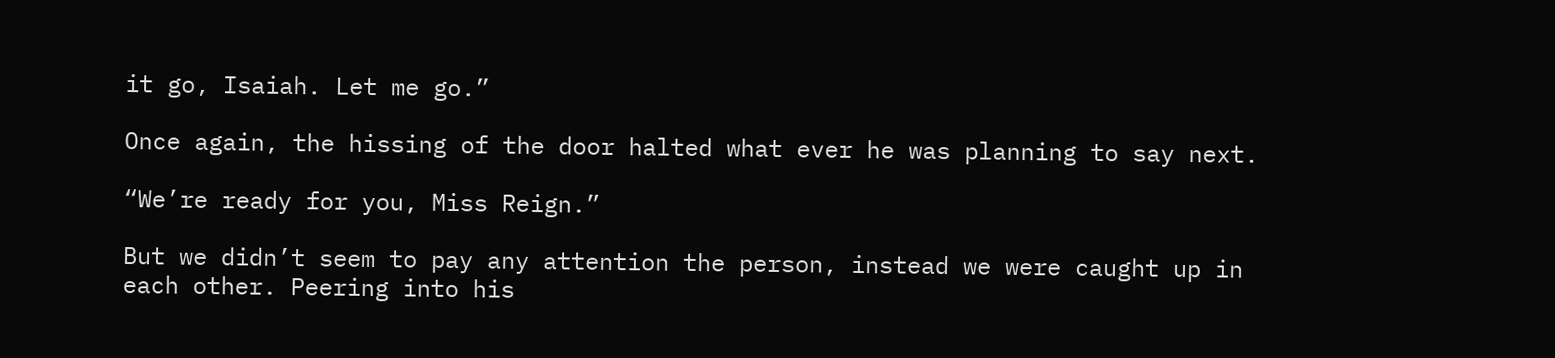it go, Isaiah. Let me go.”

Once again, the hissing of the door halted what ever he was planning to say next.

“We’re ready for you, Miss Reign.”

But we didn’t seem to pay any attention the person, instead we were caught up in each other. Peering into his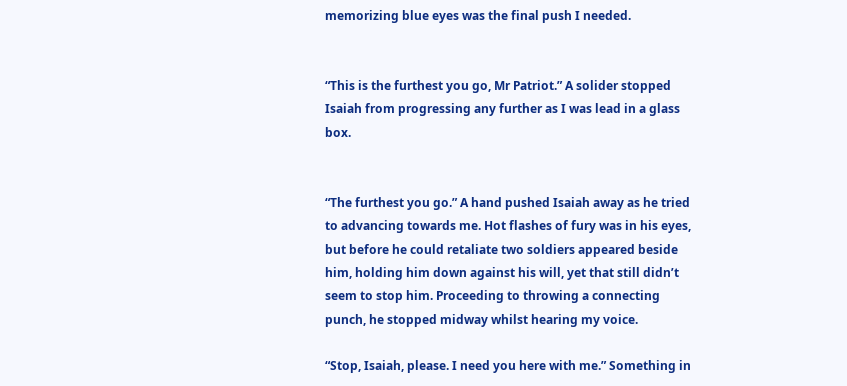memorizing blue eyes was the final push I needed.


“This is the furthest you go, Mr Patriot.” A solider stopped Isaiah from progressing any further as I was lead in a glass box.


“The furthest you go.” A hand pushed Isaiah away as he tried to advancing towards me. Hot flashes of fury was in his eyes, but before he could retaliate two soldiers appeared beside him, holding him down against his will, yet that still didn’t seem to stop him. Proceeding to throwing a connecting punch, he stopped midway whilst hearing my voice.

“Stop, Isaiah, please. I need you here with me.” Something in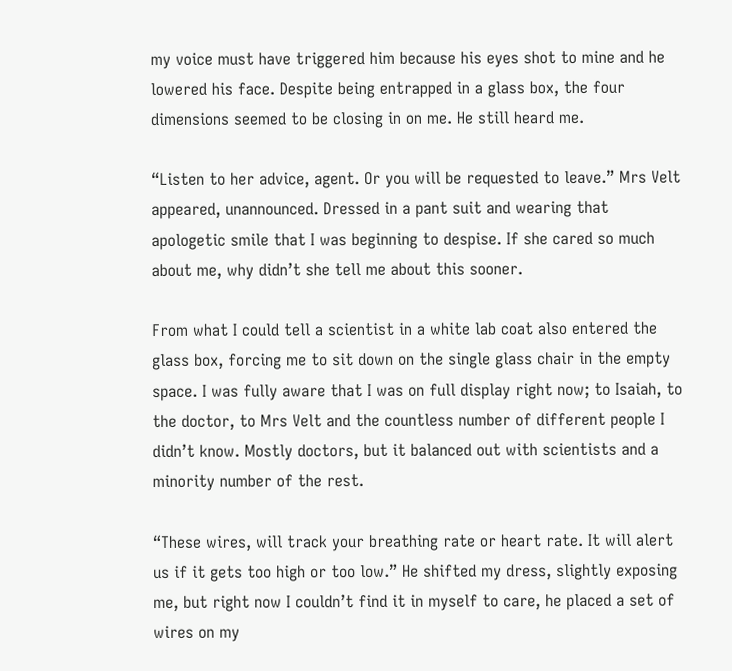my voice must have triggered him because his eyes shot to mine and he lowered his face. Despite being entrapped in a glass box, the four dimensions seemed to be closing in on me. He still heard me.

“Listen to her advice, agent. Or you will be requested to leave.” Mrs Velt appeared, unannounced. Dressed in a pant suit and wearing that apologetic smile that I was beginning to despise. If she cared so much about me, why didn’t she tell me about this sooner.

From what I could tell a scientist in a white lab coat also entered the glass box, forcing me to sit down on the single glass chair in the empty space. I was fully aware that I was on full display right now; to Isaiah, to the doctor, to Mrs Velt and the countless number of different people I didn’t know. Mostly doctors, but it balanced out with scientists and a minority number of the rest.

“These wires, will track your breathing rate or heart rate. It will alert us if it gets too high or too low.” He shifted my dress, slightly exposing me, but right now I couldn’t find it in myself to care, he placed a set of wires on my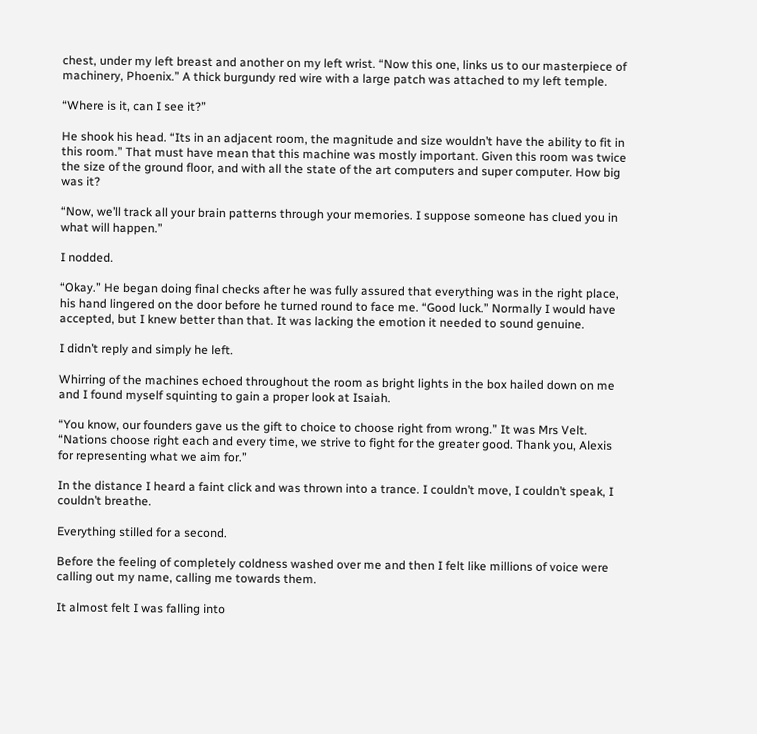chest, under my left breast and another on my left wrist. “Now this one, links us to our masterpiece of machinery, Phoenix.” A thick burgundy red wire with a large patch was attached to my left temple.

“Where is it, can I see it?”

He shook his head. “Its in an adjacent room, the magnitude and size wouldn’t have the ability to fit in this room.” That must have mean that this machine was mostly important. Given this room was twice the size of the ground floor, and with all the state of the art computers and super computer. How big was it?

“Now, we’ll track all your brain patterns through your memories. I suppose someone has clued you in what will happen.”

I nodded.

“Okay.” He began doing final checks after he was fully assured that everything was in the right place, his hand lingered on the door before he turned round to face me. “Good luck.” Normally I would have accepted, but I knew better than that. It was lacking the emotion it needed to sound genuine.

I didn’t reply and simply he left.

Whirring of the machines echoed throughout the room as bright lights in the box hailed down on me and I found myself squinting to gain a proper look at Isaiah.

“You know, our founders gave us the gift to choice to choose right from wrong.” It was Mrs Velt. “Nations choose right each and every time, we strive to fight for the greater good. Thank you, Alexis for representing what we aim for.”

In the distance I heard a faint click and was thrown into a trance. I couldn’t move, I couldn’t speak, I couldn’t breathe.

Everything stilled for a second.

Before the feeling of completely coldness washed over me and then I felt like millions of voice were calling out my name, calling me towards them.

It almost felt I was falling into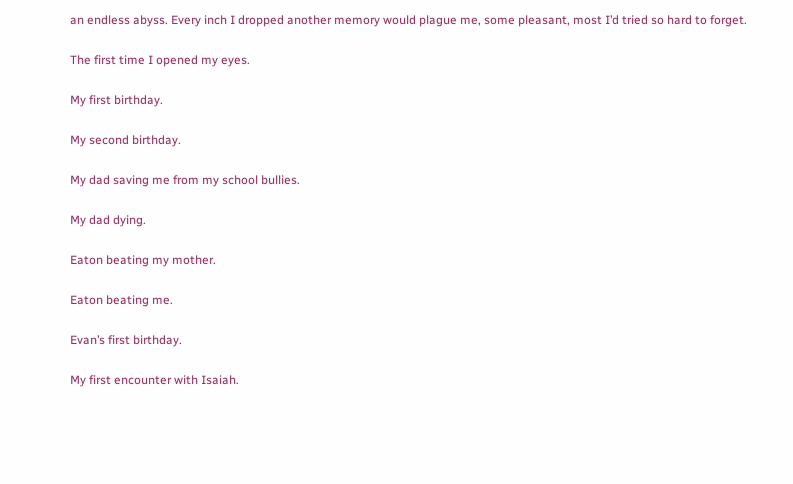an endless abyss. Every inch I dropped another memory would plague me, some pleasant, most I’d tried so hard to forget.

The first time I opened my eyes.

My first birthday.

My second birthday.

My dad saving me from my school bullies.

My dad dying.

Eaton beating my mother.

Eaton beating me.

Evan’s first birthday.

My first encounter with Isaiah.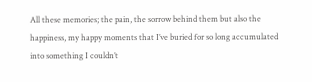All these memories; the pain, the sorrow behind them but also the happiness, my happy moments that I’ve buried for so long accumulated into something I couldn’t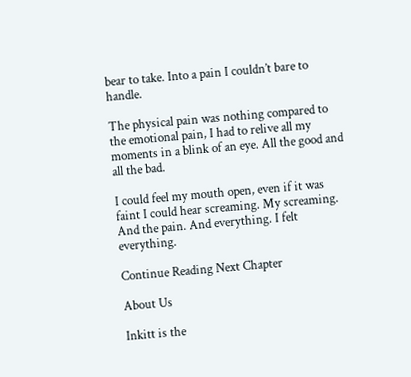bear to take. Into a pain I couldn’t bare to handle.

The physical pain was nothing compared to the emotional pain, I had to relive all my moments in a blink of an eye. All the good and all the bad.

I could feel my mouth open, even if it was faint I could hear screaming. My screaming. And the pain. And everything. I felt everything.

Continue Reading Next Chapter

About Us

Inkitt is the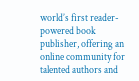world’s first reader-powered book publisher, offering an online community for talented authors and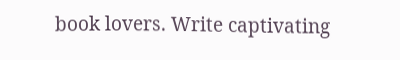book lovers. Write captivating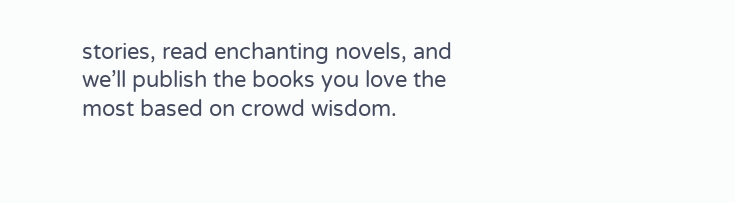stories, read enchanting novels, and we’ll publish the books you love the most based on crowd wisdom.